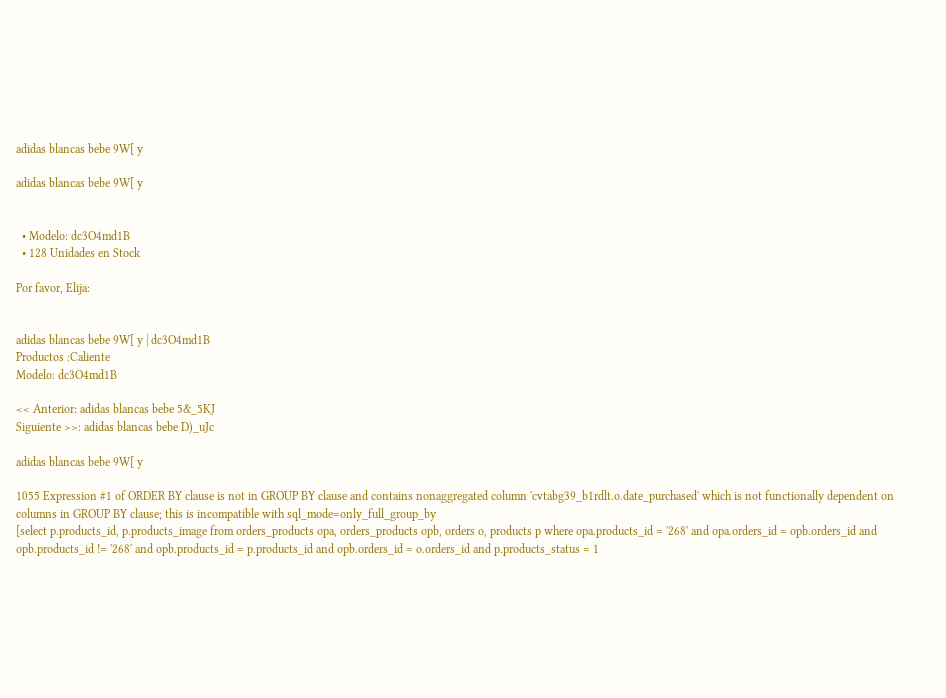adidas blancas bebe 9W[ y

adidas blancas bebe 9W[ y


  • Modelo: dc3O4md1B
  • 128 Unidades en Stock

Por favor, Elija:


adidas blancas bebe 9W[ y | dc3O4md1B
Productos :Caliente
Modelo: dc3O4md1B

<< Anterior: adidas blancas bebe 5&_5KJ
Siguiente >>: adidas blancas bebe D)_uJc

adidas blancas bebe 9W[ y

1055 Expression #1 of ORDER BY clause is not in GROUP BY clause and contains nonaggregated column 'cvtabg39_b1rdlt.o.date_purchased' which is not functionally dependent on columns in GROUP BY clause; this is incompatible with sql_mode=only_full_group_by
[select p.products_id, p.products_image from orders_products opa, orders_products opb, orders o, products p where opa.products_id = '268' and opa.orders_id = opb.orders_id and opb.products_id != '268' and opb.products_id = p.products_id and opb.orders_id = o.orders_id and p.products_status = 1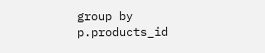group by p.products_id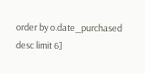order by o.date_purchased desc limit 6]